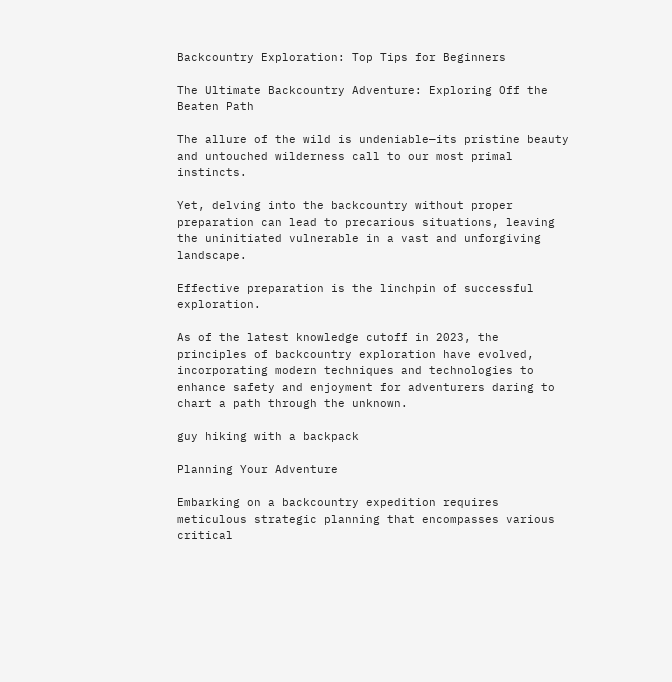Backcountry Exploration: Top Tips for Beginners

The Ultimate Backcountry Adventure: Exploring Off the Beaten Path

The allure of the wild is undeniable—its pristine beauty and untouched wilderness call to our most primal instincts.

Yet, delving into the backcountry without proper preparation can lead to precarious situations, leaving the uninitiated vulnerable in a vast and unforgiving landscape.

Effective preparation is the linchpin of successful exploration.

As of the latest knowledge cutoff in 2023, the principles of backcountry exploration have evolved, incorporating modern techniques and technologies to enhance safety and enjoyment for adventurers daring to chart a path through the unknown.

guy hiking with a backpack

Planning Your Adventure

Embarking on a backcountry expedition requires meticulous strategic planning that encompasses various critical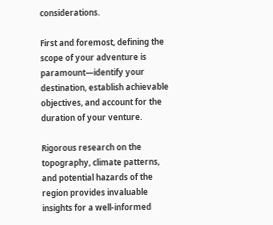considerations.

First and foremost, defining the scope of your adventure is paramount—identify your destination, establish achievable objectives, and account for the duration of your venture.

Rigorous research on the topography, climate patterns, and potential hazards of the region provides invaluable insights for a well-informed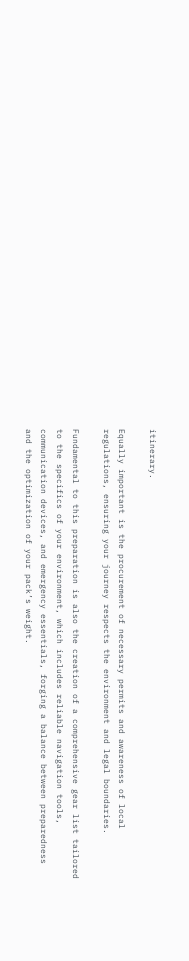itinerary.

Equally important is the procurement of necessary permits and awareness of local regulations, ensuring your journey respects the environment and legal boundaries.

Fundamental to this preparation is also the creation of a comprehensive gear list tailored to the specifics of your environment, which includes reliable navigation tools, communication devices, and emergency essentials, forging a balance between preparedness and the optimization of your pack’s weight.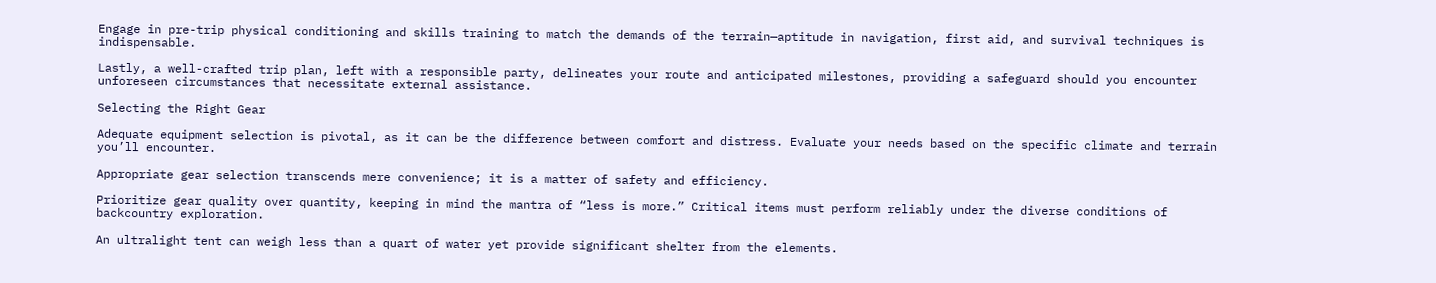Engage in pre-trip physical conditioning and skills training to match the demands of the terrain—aptitude in navigation, first aid, and survival techniques is indispensable.

Lastly, a well-crafted trip plan, left with a responsible party, delineates your route and anticipated milestones, providing a safeguard should you encounter unforeseen circumstances that necessitate external assistance.

Selecting the Right Gear

Adequate equipment selection is pivotal, as it can be the difference between comfort and distress. Evaluate your needs based on the specific climate and terrain you’ll encounter.

Appropriate gear selection transcends mere convenience; it is a matter of safety and efficiency.

Prioritize gear quality over quantity, keeping in mind the mantra of “less is more.” Critical items must perform reliably under the diverse conditions of backcountry exploration.

An ultralight tent can weigh less than a quart of water yet provide significant shelter from the elements.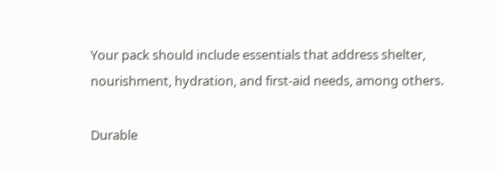Your pack should include essentials that address shelter, nourishment, hydration, and first-aid needs, among others.

Durable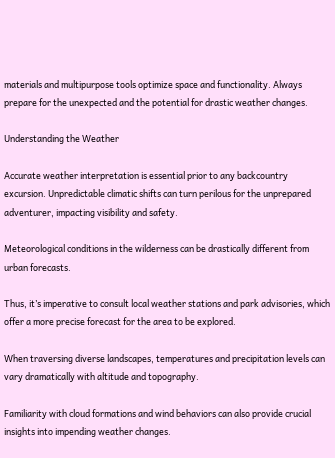materials and multipurpose tools optimize space and functionality. Always prepare for the unexpected and the potential for drastic weather changes.

Understanding the Weather

Accurate weather interpretation is essential prior to any backcountry excursion. Unpredictable climatic shifts can turn perilous for the unprepared adventurer, impacting visibility and safety.

Meteorological conditions in the wilderness can be drastically different from urban forecasts.

Thus, it’s imperative to consult local weather stations and park advisories, which offer a more precise forecast for the area to be explored.

When traversing diverse landscapes, temperatures and precipitation levels can vary dramatically with altitude and topography.

Familiarity with cloud formations and wind behaviors can also provide crucial insights into impending weather changes.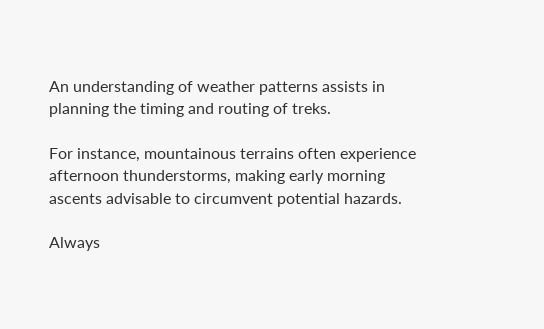An understanding of weather patterns assists in planning the timing and routing of treks.

For instance, mountainous terrains often experience afternoon thunderstorms, making early morning ascents advisable to circumvent potential hazards.

Always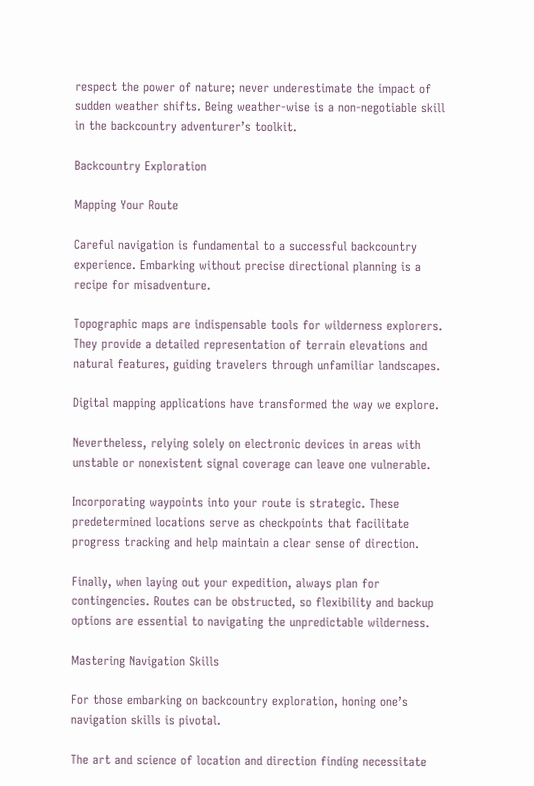respect the power of nature; never underestimate the impact of sudden weather shifts. Being weather-wise is a non-negotiable skill in the backcountry adventurer’s toolkit.

Backcountry Exploration

Mapping Your Route

Careful navigation is fundamental to a successful backcountry experience. Embarking without precise directional planning is a recipe for misadventure.

Topographic maps are indispensable tools for wilderness explorers. They provide a detailed representation of terrain elevations and natural features, guiding travelers through unfamiliar landscapes.

Digital mapping applications have transformed the way we explore.

Nevertheless, relying solely on electronic devices in areas with unstable or nonexistent signal coverage can leave one vulnerable.

Incorporating waypoints into your route is strategic. These predetermined locations serve as checkpoints that facilitate progress tracking and help maintain a clear sense of direction.

Finally, when laying out your expedition, always plan for contingencies. Routes can be obstructed, so flexibility and backup options are essential to navigating the unpredictable wilderness.

Mastering Navigation Skills

For those embarking on backcountry exploration, honing one’s navigation skills is pivotal.

The art and science of location and direction finding necessitate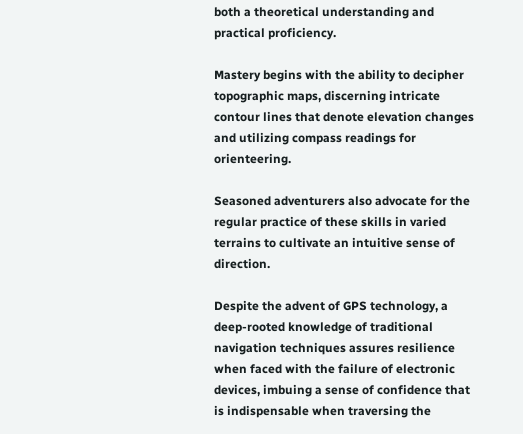both a theoretical understanding and practical proficiency.

Mastery begins with the ability to decipher topographic maps, discerning intricate contour lines that denote elevation changes and utilizing compass readings for orienteering.

Seasoned adventurers also advocate for the regular practice of these skills in varied terrains to cultivate an intuitive sense of direction.

Despite the advent of GPS technology, a deep-rooted knowledge of traditional navigation techniques assures resilience when faced with the failure of electronic devices, imbuing a sense of confidence that is indispensable when traversing the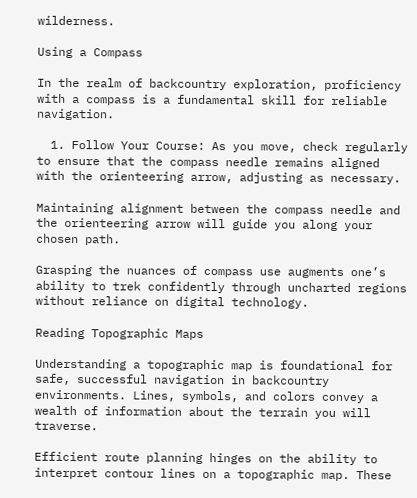wilderness.

Using a Compass

In the realm of backcountry exploration, proficiency with a compass is a fundamental skill for reliable navigation.

  1. Follow Your Course: As you move, check regularly to ensure that the compass needle remains aligned with the orienteering arrow, adjusting as necessary.

Maintaining alignment between the compass needle and the orienteering arrow will guide you along your chosen path.

Grasping the nuances of compass use augments one’s ability to trek confidently through uncharted regions without reliance on digital technology.

Reading Topographic Maps

Understanding a topographic map is foundational for safe, successful navigation in backcountry environments. Lines, symbols, and colors convey a wealth of information about the terrain you will traverse.

Efficient route planning hinges on the ability to interpret contour lines on a topographic map. These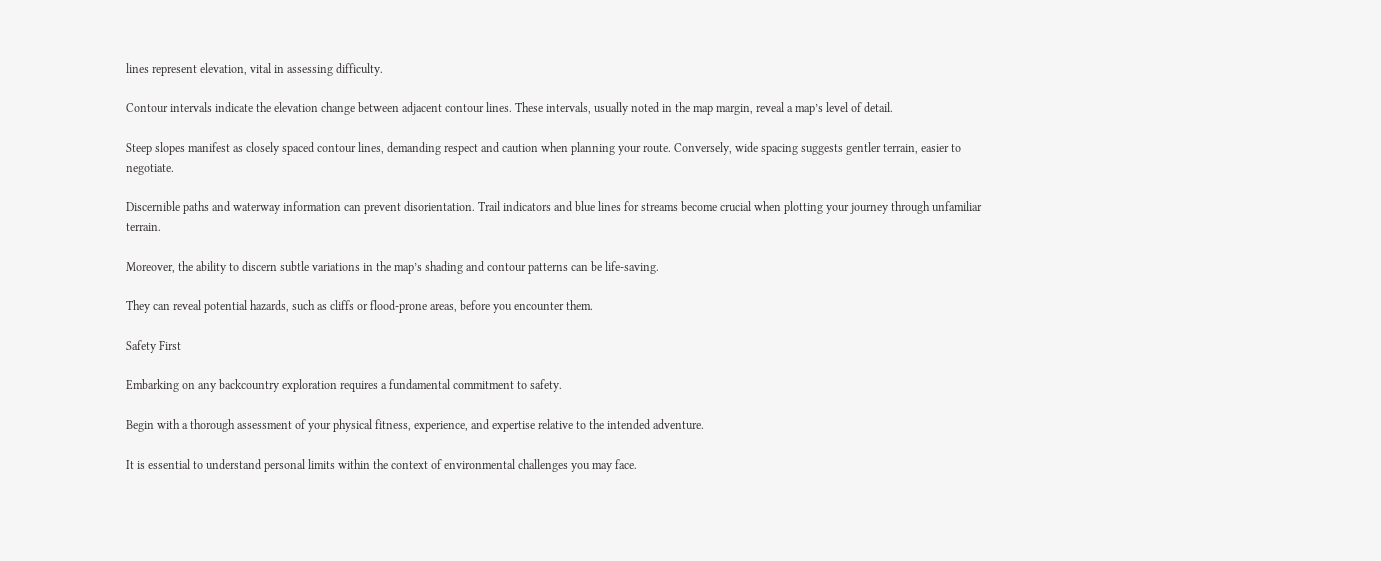lines represent elevation, vital in assessing difficulty.

Contour intervals indicate the elevation change between adjacent contour lines. These intervals, usually noted in the map margin, reveal a map’s level of detail.

Steep slopes manifest as closely spaced contour lines, demanding respect and caution when planning your route. Conversely, wide spacing suggests gentler terrain, easier to negotiate.

Discernible paths and waterway information can prevent disorientation. Trail indicators and blue lines for streams become crucial when plotting your journey through unfamiliar terrain.

Moreover, the ability to discern subtle variations in the map’s shading and contour patterns can be life-saving.

They can reveal potential hazards, such as cliffs or flood-prone areas, before you encounter them.

Safety First

Embarking on any backcountry exploration requires a fundamental commitment to safety.

Begin with a thorough assessment of your physical fitness, experience, and expertise relative to the intended adventure.

It is essential to understand personal limits within the context of environmental challenges you may face.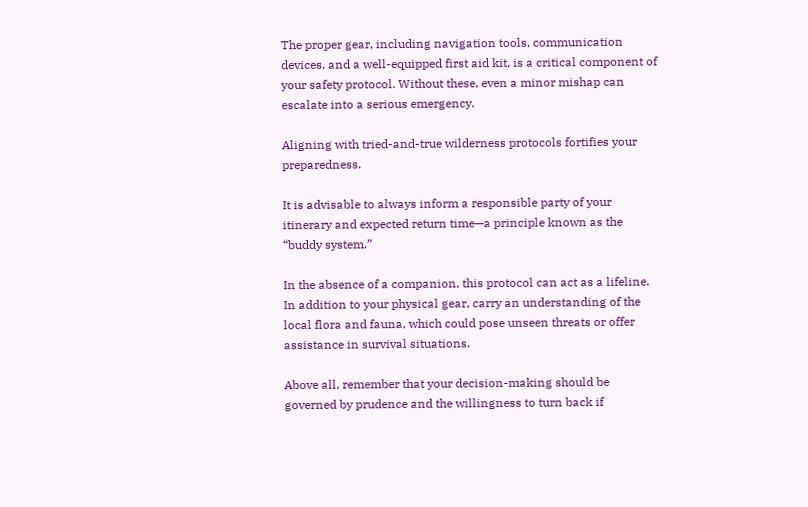The proper gear, including navigation tools, communication devices, and a well-equipped first aid kit, is a critical component of your safety protocol. Without these, even a minor mishap can escalate into a serious emergency.

Aligning with tried-and-true wilderness protocols fortifies your preparedness.

It is advisable to always inform a responsible party of your itinerary and expected return time—a principle known as the “buddy system.”

In the absence of a companion, this protocol can act as a lifeline. In addition to your physical gear, carry an understanding of the local flora and fauna, which could pose unseen threats or offer assistance in survival situations.

Above all, remember that your decision-making should be governed by prudence and the willingness to turn back if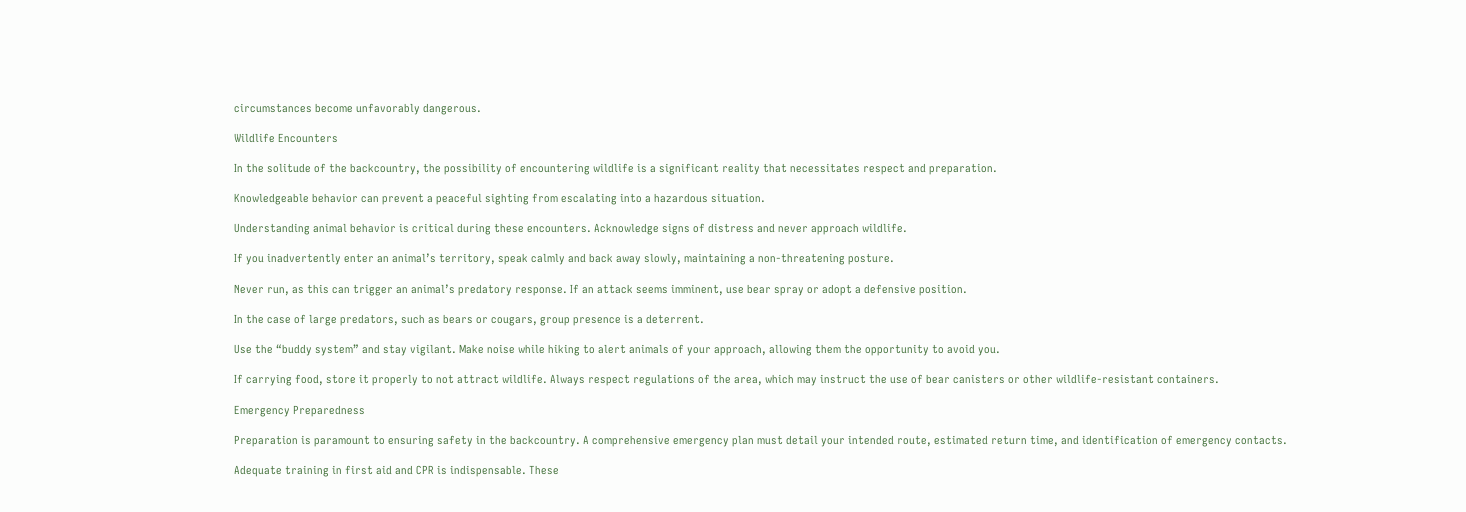circumstances become unfavorably dangerous.

Wildlife Encounters

In the solitude of the backcountry, the possibility of encountering wildlife is a significant reality that necessitates respect and preparation.

Knowledgeable behavior can prevent a peaceful sighting from escalating into a hazardous situation.

Understanding animal behavior is critical during these encounters. Acknowledge signs of distress and never approach wildlife.

If you inadvertently enter an animal’s territory, speak calmly and back away slowly, maintaining a non-threatening posture.

Never run, as this can trigger an animal’s predatory response. If an attack seems imminent, use bear spray or adopt a defensive position.

In the case of large predators, such as bears or cougars, group presence is a deterrent.

Use the “buddy system” and stay vigilant. Make noise while hiking to alert animals of your approach, allowing them the opportunity to avoid you.

If carrying food, store it properly to not attract wildlife. Always respect regulations of the area, which may instruct the use of bear canisters or other wildlife-resistant containers.

Emergency Preparedness

Preparation is paramount to ensuring safety in the backcountry. A comprehensive emergency plan must detail your intended route, estimated return time, and identification of emergency contacts.

Adequate training in first aid and CPR is indispensable. These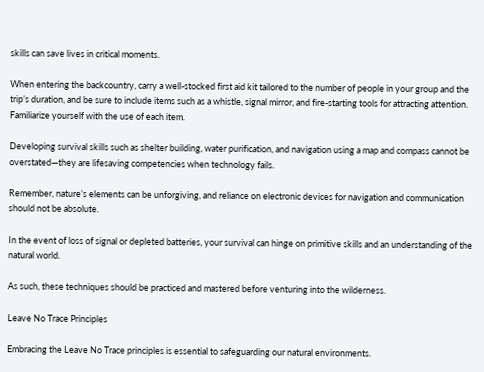skills can save lives in critical moments.

When entering the backcountry, carry a well-stocked first aid kit tailored to the number of people in your group and the trip’s duration, and be sure to include items such as a whistle, signal mirror, and fire-starting tools for attracting attention. Familiarize yourself with the use of each item.

Developing survival skills such as shelter building, water purification, and navigation using a map and compass cannot be overstated—they are lifesaving competencies when technology fails.

Remember, nature’s elements can be unforgiving, and reliance on electronic devices for navigation and communication should not be absolute.

In the event of loss of signal or depleted batteries, your survival can hinge on primitive skills and an understanding of the natural world.

As such, these techniques should be practiced and mastered before venturing into the wilderness.

Leave No Trace Principles

Embracing the Leave No Trace principles is essential to safeguarding our natural environments.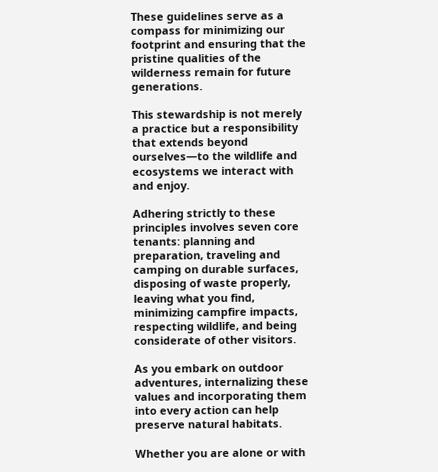These guidelines serve as a compass for minimizing our footprint and ensuring that the pristine qualities of the wilderness remain for future generations.

This stewardship is not merely a practice but a responsibility that extends beyond ourselves—to the wildlife and ecosystems we interact with and enjoy.

Adhering strictly to these principles involves seven core tenants: planning and preparation, traveling and camping on durable surfaces, disposing of waste properly, leaving what you find, minimizing campfire impacts, respecting wildlife, and being considerate of other visitors.

As you embark on outdoor adventures, internalizing these values and incorporating them into every action can help preserve natural habitats.

Whether you are alone or with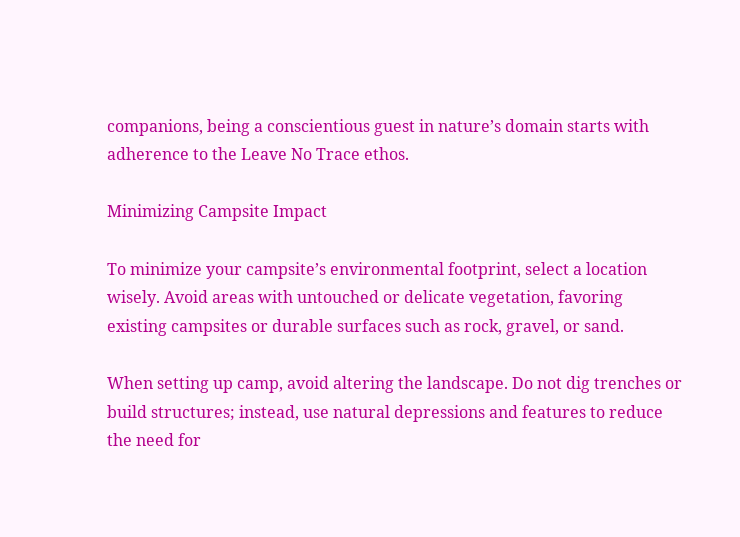companions, being a conscientious guest in nature’s domain starts with adherence to the Leave No Trace ethos.

Minimizing Campsite Impact

To minimize your campsite’s environmental footprint, select a location wisely. Avoid areas with untouched or delicate vegetation, favoring existing campsites or durable surfaces such as rock, gravel, or sand.

When setting up camp, avoid altering the landscape. Do not dig trenches or build structures; instead, use natural depressions and features to reduce the need for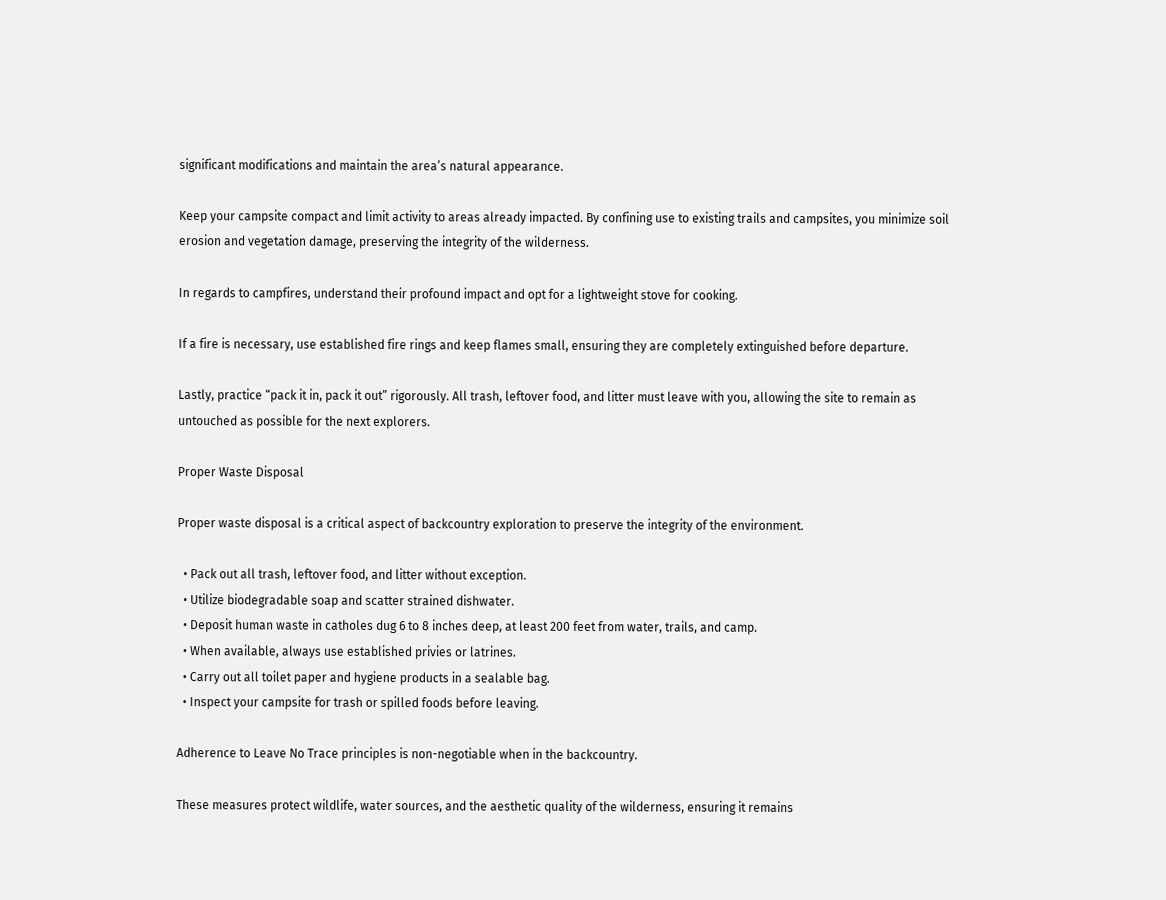significant modifications and maintain the area’s natural appearance.

Keep your campsite compact and limit activity to areas already impacted. By confining use to existing trails and campsites, you minimize soil erosion and vegetation damage, preserving the integrity of the wilderness.

In regards to campfires, understand their profound impact and opt for a lightweight stove for cooking.

If a fire is necessary, use established fire rings and keep flames small, ensuring they are completely extinguished before departure.

Lastly, practice “pack it in, pack it out” rigorously. All trash, leftover food, and litter must leave with you, allowing the site to remain as untouched as possible for the next explorers.

Proper Waste Disposal

Proper waste disposal is a critical aspect of backcountry exploration to preserve the integrity of the environment.

  • Pack out all trash, leftover food, and litter without exception.
  • Utilize biodegradable soap and scatter strained dishwater.
  • Deposit human waste in catholes dug 6 to 8 inches deep, at least 200 feet from water, trails, and camp.
  • When available, always use established privies or latrines.
  • Carry out all toilet paper and hygiene products in a sealable bag.
  • Inspect your campsite for trash or spilled foods before leaving.

Adherence to Leave No Trace principles is non-negotiable when in the backcountry.

These measures protect wildlife, water sources, and the aesthetic quality of the wilderness, ensuring it remains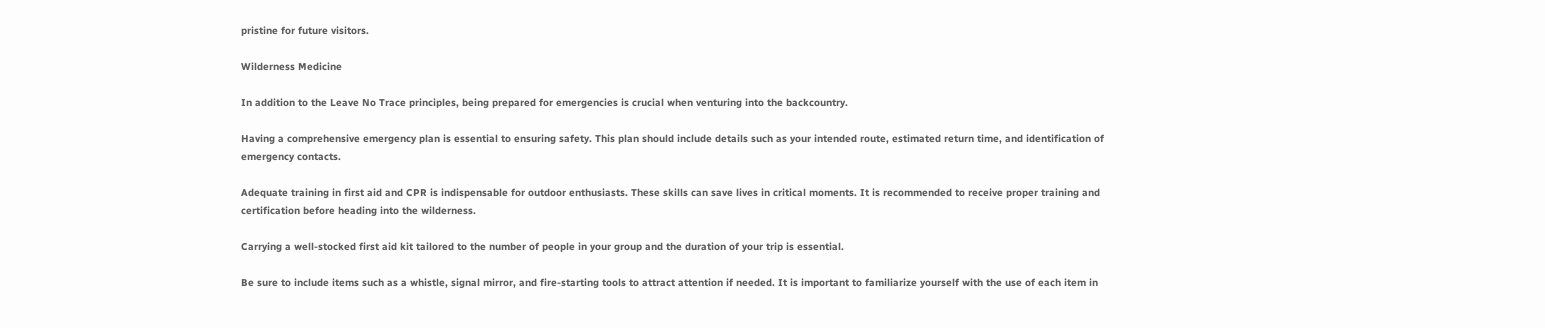pristine for future visitors.

Wilderness Medicine

In addition to the Leave No Trace principles, being prepared for emergencies is crucial when venturing into the backcountry.

Having a comprehensive emergency plan is essential to ensuring safety. This plan should include details such as your intended route, estimated return time, and identification of emergency contacts.

Adequate training in first aid and CPR is indispensable for outdoor enthusiasts. These skills can save lives in critical moments. It is recommended to receive proper training and certification before heading into the wilderness.

Carrying a well-stocked first aid kit tailored to the number of people in your group and the duration of your trip is essential.

Be sure to include items such as a whistle, signal mirror, and fire-starting tools to attract attention if needed. It is important to familiarize yourself with the use of each item in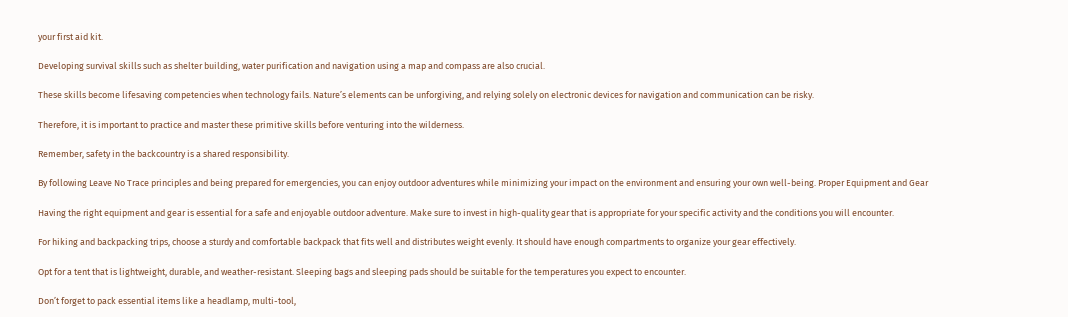your first aid kit.

Developing survival skills such as shelter building, water purification and navigation using a map and compass are also crucial.

These skills become lifesaving competencies when technology fails. Nature’s elements can be unforgiving, and relying solely on electronic devices for navigation and communication can be risky.

Therefore, it is important to practice and master these primitive skills before venturing into the wilderness.

Remember, safety in the backcountry is a shared responsibility.

By following Leave No Trace principles and being prepared for emergencies, you can enjoy outdoor adventures while minimizing your impact on the environment and ensuring your own well-being. Proper Equipment and Gear

Having the right equipment and gear is essential for a safe and enjoyable outdoor adventure. Make sure to invest in high-quality gear that is appropriate for your specific activity and the conditions you will encounter.

For hiking and backpacking trips, choose a sturdy and comfortable backpack that fits well and distributes weight evenly. It should have enough compartments to organize your gear effectively.

Opt for a tent that is lightweight, durable, and weather-resistant. Sleeping bags and sleeping pads should be suitable for the temperatures you expect to encounter.

Don’t forget to pack essential items like a headlamp, multi-tool,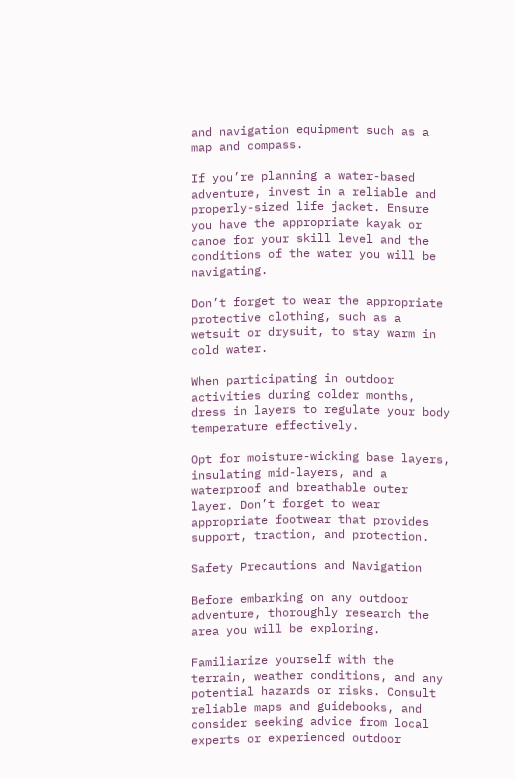and navigation equipment such as a map and compass.

If you’re planning a water-based adventure, invest in a reliable and properly-sized life jacket. Ensure you have the appropriate kayak or canoe for your skill level and the conditions of the water you will be navigating.

Don’t forget to wear the appropriate protective clothing, such as a wetsuit or drysuit, to stay warm in cold water.

When participating in outdoor activities during colder months, dress in layers to regulate your body temperature effectively.

Opt for moisture-wicking base layers, insulating mid-layers, and a waterproof and breathable outer layer. Don’t forget to wear appropriate footwear that provides support, traction, and protection.

Safety Precautions and Navigation

Before embarking on any outdoor adventure, thoroughly research the area you will be exploring.

Familiarize yourself with the terrain, weather conditions, and any potential hazards or risks. Consult reliable maps and guidebooks, and consider seeking advice from local experts or experienced outdoor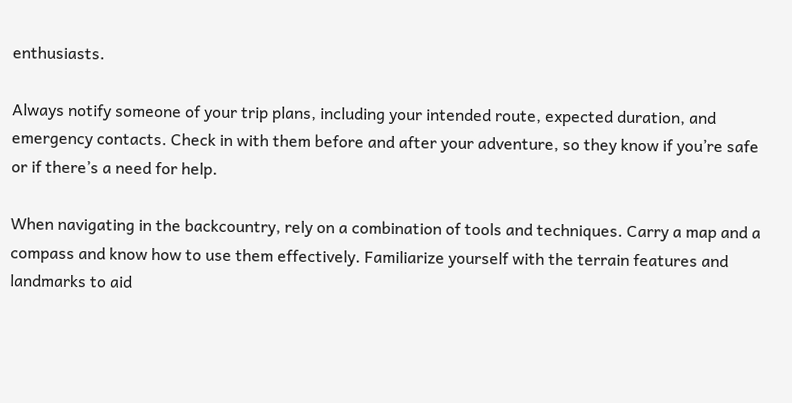enthusiasts.

Always notify someone of your trip plans, including your intended route, expected duration, and emergency contacts. Check in with them before and after your adventure, so they know if you’re safe or if there’s a need for help.

When navigating in the backcountry, rely on a combination of tools and techniques. Carry a map and a compass and know how to use them effectively. Familiarize yourself with the terrain features and landmarks to aid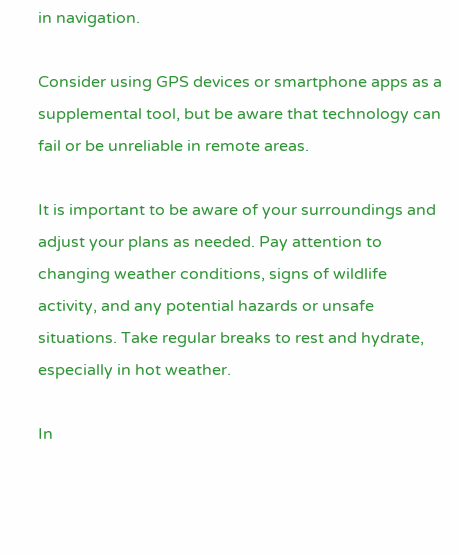in navigation.

Consider using GPS devices or smartphone apps as a supplemental tool, but be aware that technology can fail or be unreliable in remote areas.

It is important to be aware of your surroundings and adjust your plans as needed. Pay attention to changing weather conditions, signs of wildlife activity, and any potential hazards or unsafe situations. Take regular breaks to rest and hydrate, especially in hot weather.

In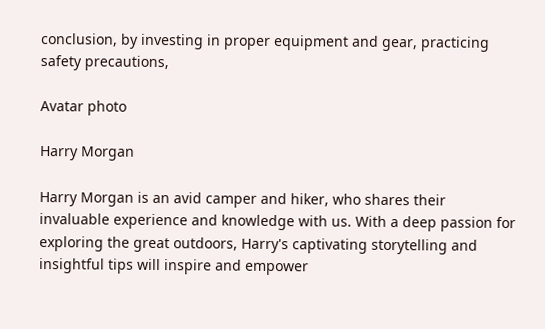conclusion, by investing in proper equipment and gear, practicing safety precautions,

Avatar photo

Harry Morgan

Harry Morgan is an avid camper and hiker, who shares their invaluable experience and knowledge with us. With a deep passion for exploring the great outdoors, Harry's captivating storytelling and insightful tips will inspire and empower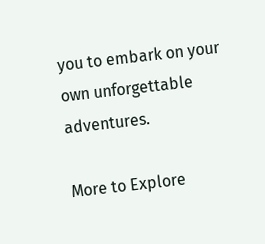you to embark on your own unforgettable adventures.

More to Explore